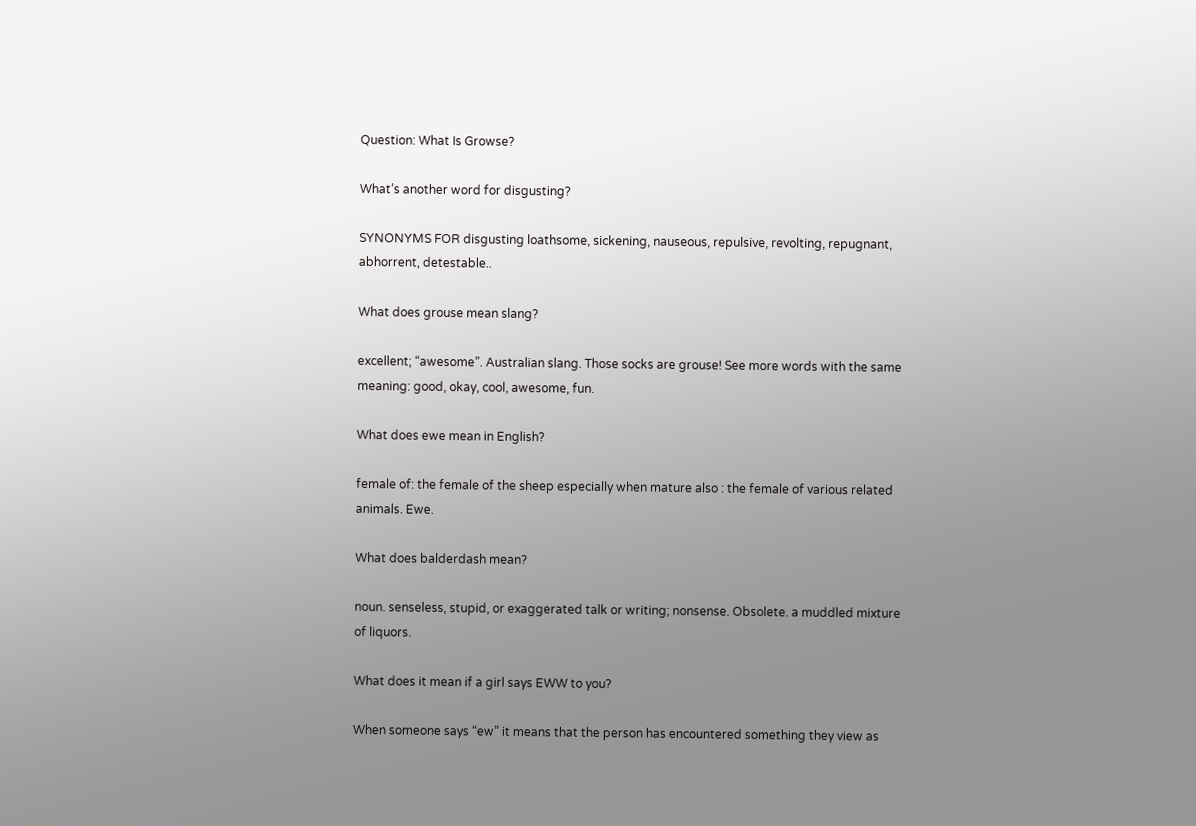Question: What Is Growse?

What’s another word for disgusting?

SYNONYMS FOR disgusting loathsome, sickening, nauseous, repulsive, revolting, repugnant, abhorrent, detestable..

What does grouse mean slang?

excellent; “awesome”. Australian slang. Those socks are grouse! See more words with the same meaning: good, okay, cool, awesome, fun.

What does ewe mean in English?

female of: the female of the sheep especially when mature also : the female of various related animals. Ewe.

What does balderdash mean?

noun. senseless, stupid, or exaggerated talk or writing; nonsense. Obsolete. a muddled mixture of liquors.

What does it mean if a girl says EWW to you?

When someone says “ew” it means that the person has encountered something they view as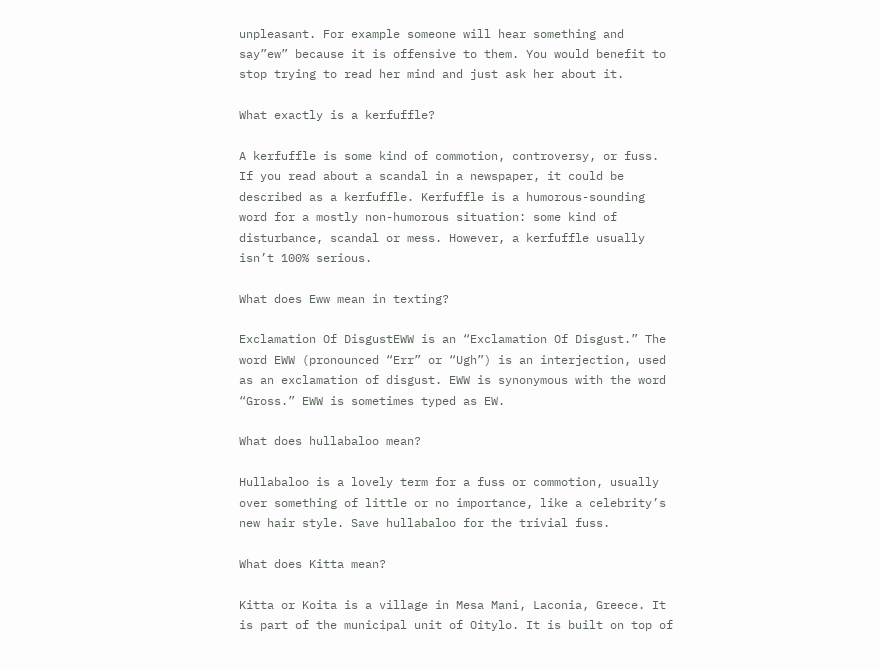unpleasant. For example someone will hear something and say”ew” because it is offensive to them. You would benefit to stop trying to read her mind and just ask her about it.

What exactly is a kerfuffle?

A kerfuffle is some kind of commotion, controversy, or fuss. If you read about a scandal in a newspaper, it could be described as a kerfuffle. Kerfuffle is a humorous-sounding word for a mostly non-humorous situation: some kind of disturbance, scandal or mess. However, a kerfuffle usually isn’t 100% serious.

What does Eww mean in texting?

Exclamation Of DisgustEWW is an “Exclamation Of Disgust.” The word EWW (pronounced “Err” or “Ugh”) is an interjection, used as an exclamation of disgust. EWW is synonymous with the word “Gross.” EWW is sometimes typed as EW.

What does hullabaloo mean?

Hullabaloo is a lovely term for a fuss or commotion, usually over something of little or no importance, like a celebrity’s new hair style. Save hullabaloo for the trivial fuss.

What does Kitta mean?

Kitta or Koita is a village in Mesa Mani, Laconia, Greece. It is part of the municipal unit of Oitylo. It is built on top of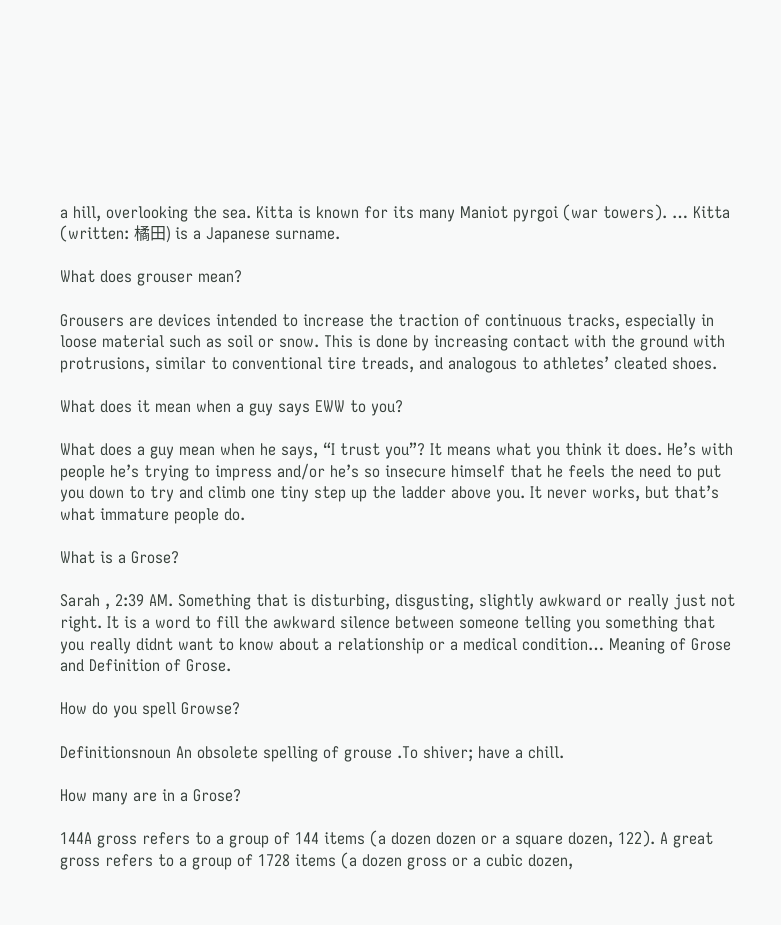a hill, overlooking the sea. Kitta is known for its many Maniot pyrgoi (war towers). … Kitta (written: 橘田) is a Japanese surname.

What does grouser mean?

Grousers are devices intended to increase the traction of continuous tracks, especially in loose material such as soil or snow. This is done by increasing contact with the ground with protrusions, similar to conventional tire treads, and analogous to athletes’ cleated shoes.

What does it mean when a guy says EWW to you?

What does a guy mean when he says, “I trust you”? It means what you think it does. He’s with people he’s trying to impress and/or he’s so insecure himself that he feels the need to put you down to try and climb one tiny step up the ladder above you. It never works, but that’s what immature people do.

What is a Grose?

Sarah , 2:39 AM. Something that is disturbing, disgusting, slightly awkward or really just not right. It is a word to fill the awkward silence between someone telling you something that you really didnt want to know about a relationship or a medical condition… Meaning of Grose and Definition of Grose.

How do you spell Growse?

Definitionsnoun An obsolete spelling of grouse .To shiver; have a chill.

How many are in a Grose?

144A gross refers to a group of 144 items (a dozen dozen or a square dozen, 122). A great gross refers to a group of 1728 items (a dozen gross or a cubic dozen,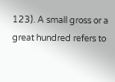123). A small gross or a great hundred refers to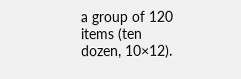a group of 120 items (ten dozen, 10×12).